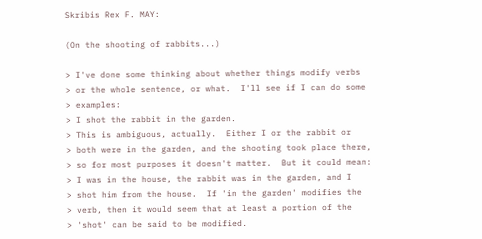Skribis Rex F. MAY:

(On the shooting of rabbits...)

> I've done some thinking about whether things modify verbs
> or the whole sentence, or what.  I'll see if I can do some
> examples:
> I shot the rabbit in the garden.
> This is ambiguous, actually.  Either I or the rabbit or
> both were in the garden, and the shooting took place there,
> so for most purposes it doesn't matter.  But it could mean:
> I was in the house, the rabbit was in the garden, and I
> shot him from the house.  If 'in the garden' modifies the
> verb, then it would seem that at least a portion of the
> 'shot' can be said to be modified.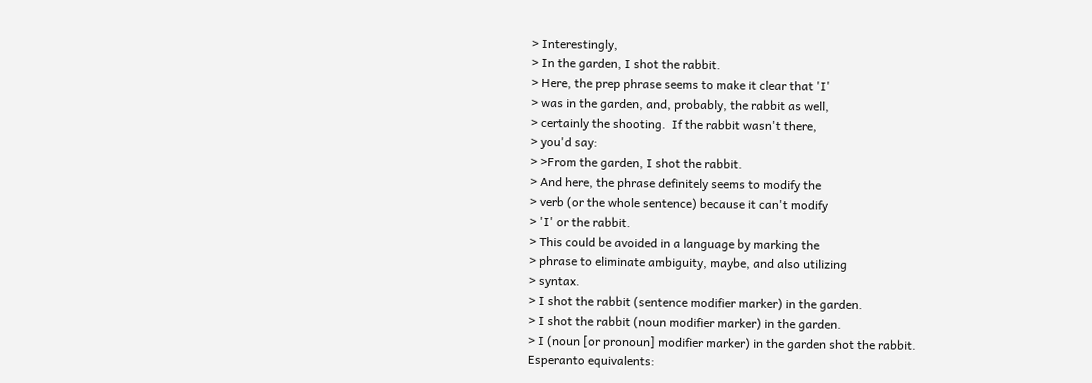> Interestingly,
> In the garden, I shot the rabbit.
> Here, the prep phrase seems to make it clear that 'I'
> was in the garden, and, probably, the rabbit as well,
> certainly the shooting.  If the rabbit wasn't there,
> you'd say:
> >From the garden, I shot the rabbit.
> And here, the phrase definitely seems to modify the
> verb (or the whole sentence) because it can't modify
> 'I' or the rabbit.
> This could be avoided in a language by marking the
> phrase to eliminate ambiguity, maybe, and also utilizing
> syntax.
> I shot the rabbit (sentence modifier marker) in the garden.
> I shot the rabbit (noun modifier marker) in the garden.
> I (noun [or pronoun] modifier marker) in the garden shot the rabbit.
Esperanto equivalents: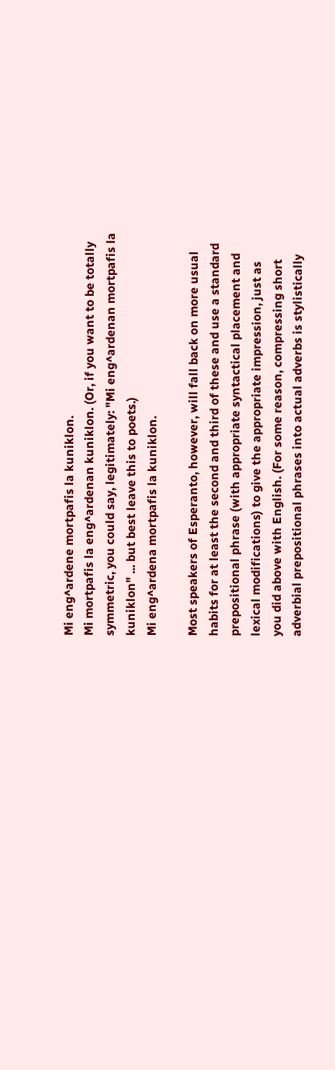Mi eng^ardene mortpafis la kuniklon.
Mi mortpafis la eng^ardenan kuniklon. (Or, if you want to be totally
symmetric, you could say, legitimately: "Mi eng^ardenan mortpafis la
kuniklon" ... but best leave this to poets.)
Mi eng^ardena mortpafis la kuniklon.

Most speakers of Esperanto, however, will fall back on more usual
habits for at least the second and third of these and use a standard
prepositional phrase (with appropriate syntactical placement and
lexical modifications) to give the appropriate impression, just as
you did above with English. (For some reason, compressing short
adverbial prepositional phrases into actual adverbs is stylistically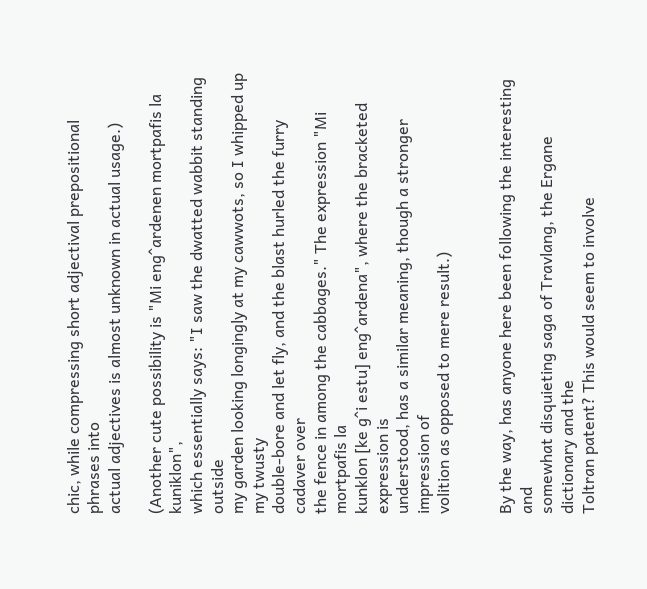chic, while compressing short adjectival prepositional phrases into
actual adjectives is almost unknown in actual usage.)

(Another cute possibility is "Mi eng^ardenen mortpafis la kuniklon",
which essentially says: "I saw the dwatted wabbit standing outside
my garden looking longingly at my cawwots, so I whipped up my twusty
double-bore and let fly, and the blast hurled the furry cadaver over
the fence in among the cabbages." The expression "Mi mortpafis la
kunklon [ke g^i estu] eng^ardena", where the bracketed expression is
understood, has a similar meaning, though a stronger impression of
volition as opposed to mere result.)


By the way, has anyone here been following the interesting and
somewhat disquieting saga of Travlang, the Ergane dictionary and the
Toltran patent? This would seem to involve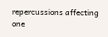repercussions affecting
one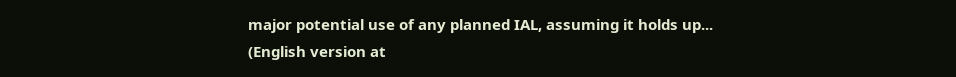major potential use of any planned IAL, assuming it holds up...
(English version at